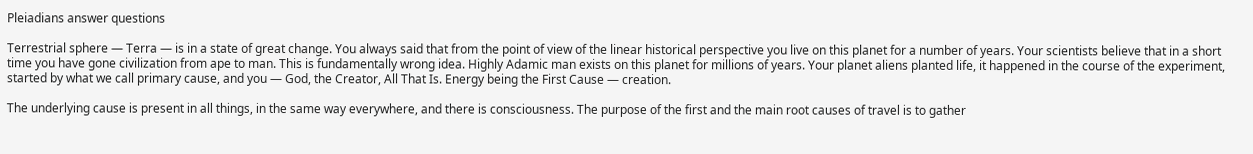Pleiadians answer questions

Terrestrial sphere — Terra — is in a state of great change. You always said that from the point of view of the linear historical perspective you live on this planet for a number of years. Your scientists believe that in a short time you have gone civilization from ape to man. This is fundamentally wrong idea. Highly Adamic man exists on this planet for millions of years. Your planet aliens planted life, it happened in the course of the experiment, started by what we call primary cause, and you — God, the Creator, All That Is. Energy being the First Cause — creation.

The underlying cause is present in all things, in the same way everywhere, and there is consciousness. The purpose of the first and the main root causes of travel is to gather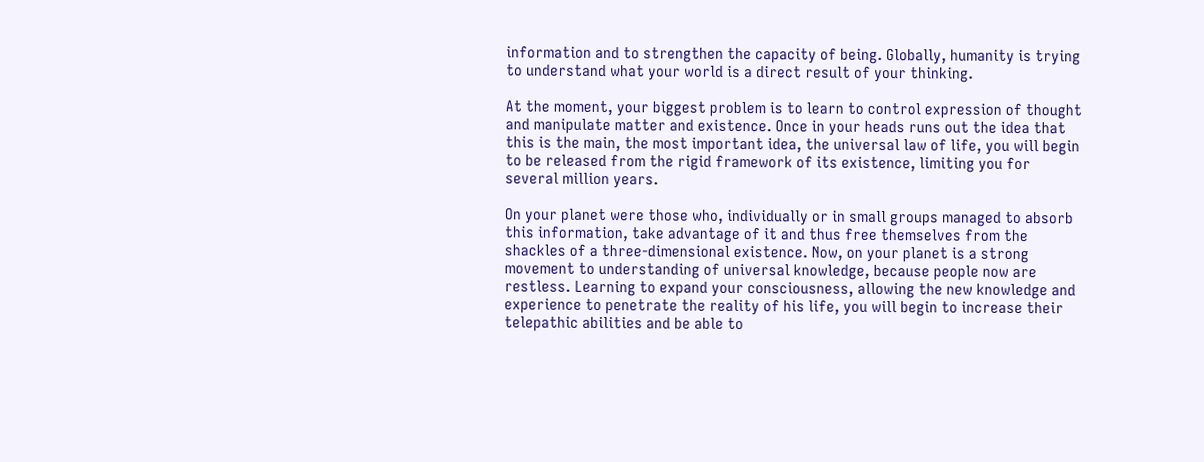information and to strengthen the capacity of being. Globally, humanity is trying to understand what your world is a direct result of your thinking.

At the moment, your biggest problem is to learn to control expression of thought and manipulate matter and existence. Once in your heads runs out the idea that this is the main, the most important idea, the universal law of life, you will begin to be released from the rigid framework of its existence, limiting you for several million years.

On your planet were those who, individually or in small groups managed to absorb this information, take advantage of it and thus free themselves from the shackles of a three-dimensional existence. Now, on your planet is a strong movement to understanding of universal knowledge, because people now are restless. Learning to expand your consciousness, allowing the new knowledge and experience to penetrate the reality of his life, you will begin to increase their telepathic abilities and be able to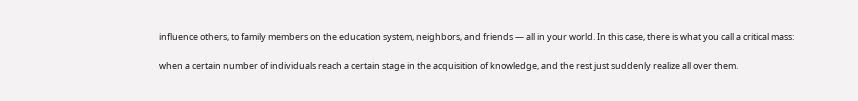influence others, to family members on the education system, neighbors, and friends — all in your world. In this case, there is what you call a critical mass:

when a certain number of individuals reach a certain stage in the acquisition of knowledge, and the rest just suddenly realize all over them.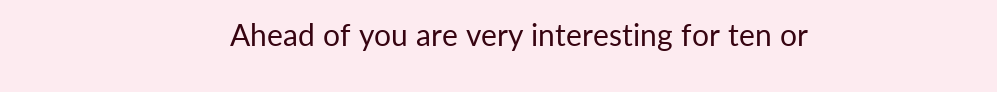Ahead of you are very interesting for ten or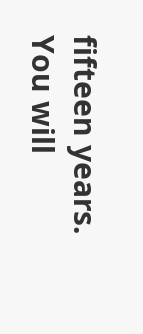fifteen years. You will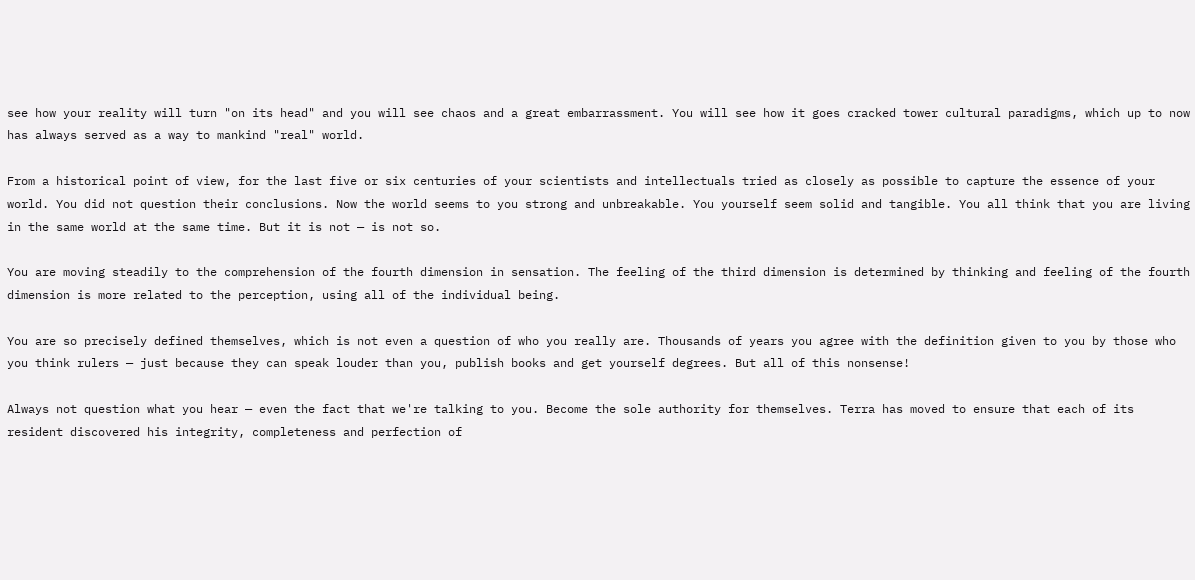see how your reality will turn "on its head" and you will see chaos and a great embarrassment. You will see how it goes cracked tower cultural paradigms, which up to now has always served as a way to mankind "real" world.

From a historical point of view, for the last five or six centuries of your scientists and intellectuals tried as closely as possible to capture the essence of your world. You did not question their conclusions. Now the world seems to you strong and unbreakable. You yourself seem solid and tangible. You all think that you are living in the same world at the same time. But it is not — is not so.

You are moving steadily to the comprehension of the fourth dimension in sensation. The feeling of the third dimension is determined by thinking and feeling of the fourth dimension is more related to the perception, using all of the individual being.

You are so precisely defined themselves, which is not even a question of who you really are. Thousands of years you agree with the definition given to you by those who you think rulers — just because they can speak louder than you, publish books and get yourself degrees. But all of this nonsense!

Always not question what you hear — even the fact that we're talking to you. Become the sole authority for themselves. Terra has moved to ensure that each of its resident discovered his integrity, completeness and perfection of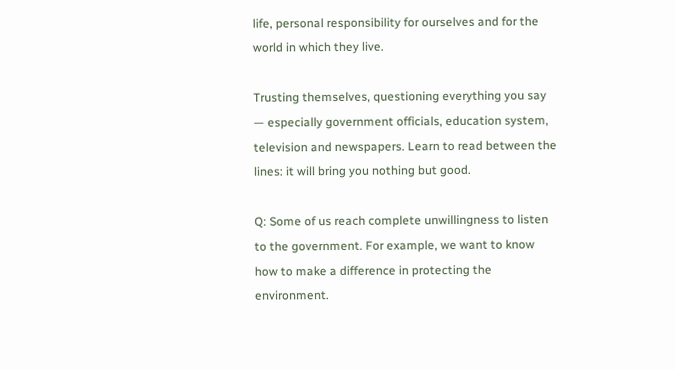life, personal responsibility for ourselves and for the world in which they live.

Trusting themselves, questioning everything you say — especially government officials, education system, television and newspapers. Learn to read between the lines: it will bring you nothing but good.

Q: Some of us reach complete unwillingness to listen to the government. For example, we want to know how to make a difference in protecting the environment.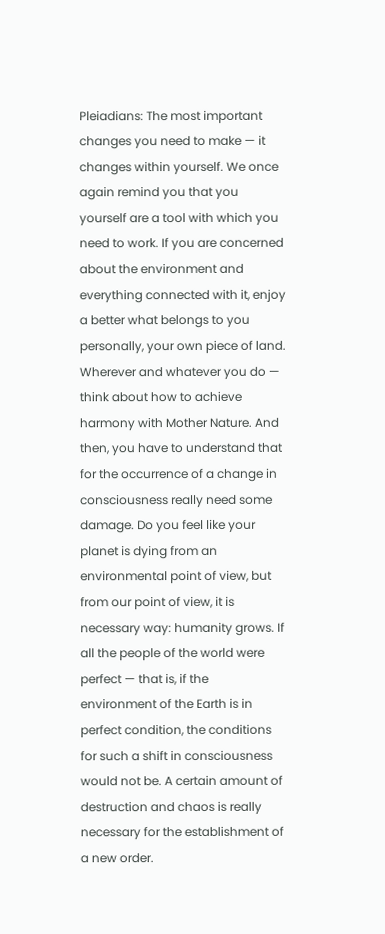Pleiadians: The most important changes you need to make — it changes within yourself. We once again remind you that you yourself are a tool with which you need to work. If you are concerned about the environment and everything connected with it, enjoy a better what belongs to you personally, your own piece of land. Wherever and whatever you do — think about how to achieve harmony with Mother Nature. And then, you have to understand that for the occurrence of a change in consciousness really need some damage. Do you feel like your planet is dying from an environmental point of view, but from our point of view, it is necessary way: humanity grows. If all the people of the world were perfect — that is, if the environment of the Earth is in perfect condition, the conditions for such a shift in consciousness would not be. A certain amount of destruction and chaos is really necessary for the establishment of a new order.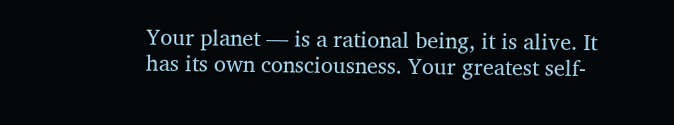Your planet — is a rational being, it is alive. It has its own consciousness. Your greatest self-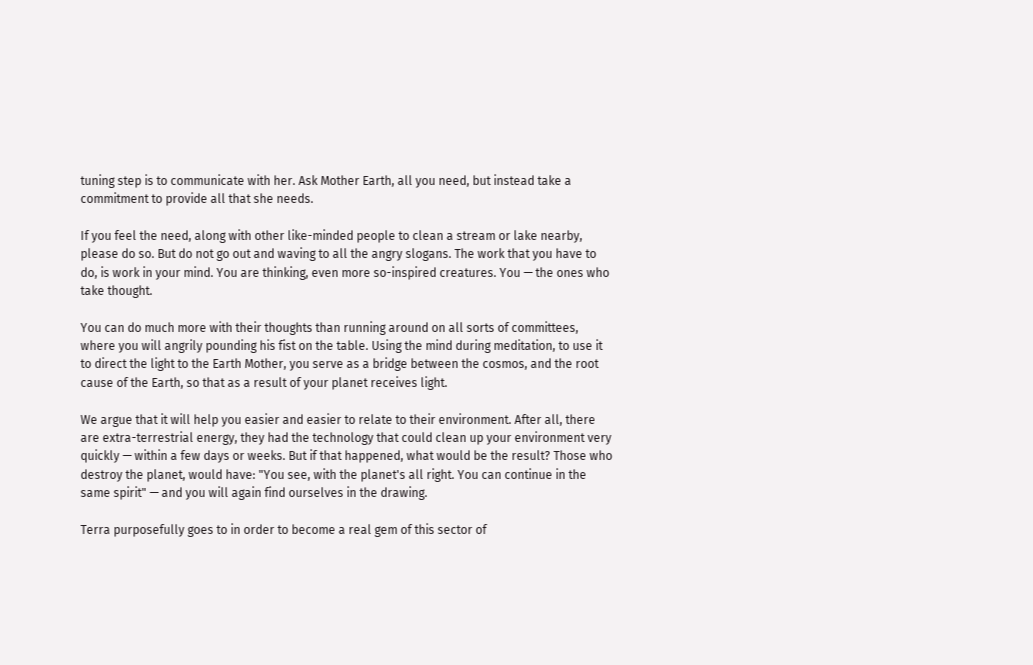tuning step is to communicate with her. Ask Mother Earth, all you need, but instead take a commitment to provide all that she needs.

If you feel the need, along with other like-minded people to clean a stream or lake nearby, please do so. But do not go out and waving to all the angry slogans. The work that you have to do, is work in your mind. You are thinking, even more so-inspired creatures. You — the ones who take thought.

You can do much more with their thoughts than running around on all sorts of committees, where you will angrily pounding his fist on the table. Using the mind during meditation, to use it to direct the light to the Earth Mother, you serve as a bridge between the cosmos, and the root cause of the Earth, so that as a result of your planet receives light.

We argue that it will help you easier and easier to relate to their environment. After all, there are extra-terrestrial energy, they had the technology that could clean up your environment very quickly — within a few days or weeks. But if that happened, what would be the result? Those who destroy the planet, would have: "You see, with the planet's all right. You can continue in the same spirit" — and you will again find ourselves in the drawing.

Terra purposefully goes to in order to become a real gem of this sector of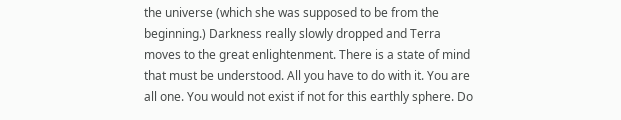the universe (which she was supposed to be from the beginning.) Darkness really slowly dropped and Terra moves to the great enlightenment. There is a state of mind that must be understood. All you have to do with it. You are all one. You would not exist if not for this earthly sphere. Do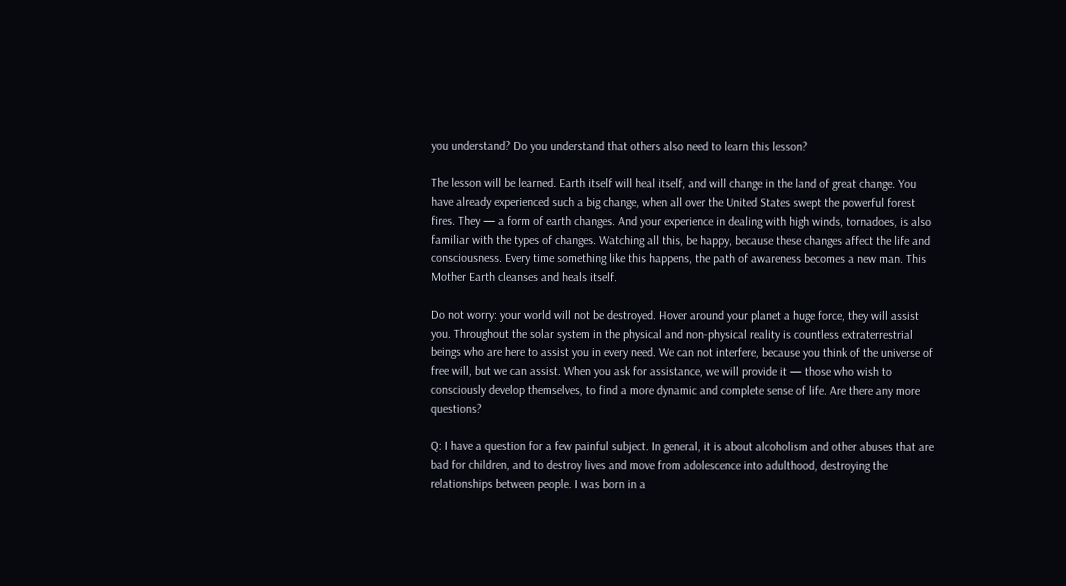you understand? Do you understand that others also need to learn this lesson?

The lesson will be learned. Earth itself will heal itself, and will change in the land of great change. You have already experienced such a big change, when all over the United States swept the powerful forest fires. They — a form of earth changes. And your experience in dealing with high winds, tornadoes, is also familiar with the types of changes. Watching all this, be happy, because these changes affect the life and consciousness. Every time something like this happens, the path of awareness becomes a new man. This Mother Earth cleanses and heals itself.

Do not worry: your world will not be destroyed. Hover around your planet a huge force, they will assist you. Throughout the solar system in the physical and non-physical reality is countless extraterrestrial beings who are here to assist you in every need. We can not interfere, because you think of the universe of free will, but we can assist. When you ask for assistance, we will provide it — those who wish to consciously develop themselves, to find a more dynamic and complete sense of life. Are there any more questions?

Q: I have a question for a few painful subject. In general, it is about alcoholism and other abuses that are bad for children, and to destroy lives and move from adolescence into adulthood, destroying the relationships between people. I was born in a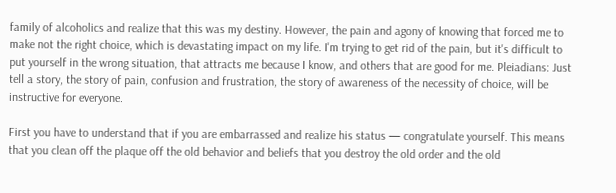family of alcoholics and realize that this was my destiny. However, the pain and agony of knowing that forced me to make not the right choice, which is devastating impact on my life. I'm trying to get rid of the pain, but it's difficult to put yourself in the wrong situation, that attracts me because I know, and others that are good for me. Pleiadians: Just tell a story, the story of pain, confusion and frustration, the story of awareness of the necessity of choice, will be instructive for everyone.

First you have to understand that if you are embarrassed and realize his status — congratulate yourself. This means that you clean off the plaque off the old behavior and beliefs that you destroy the old order and the old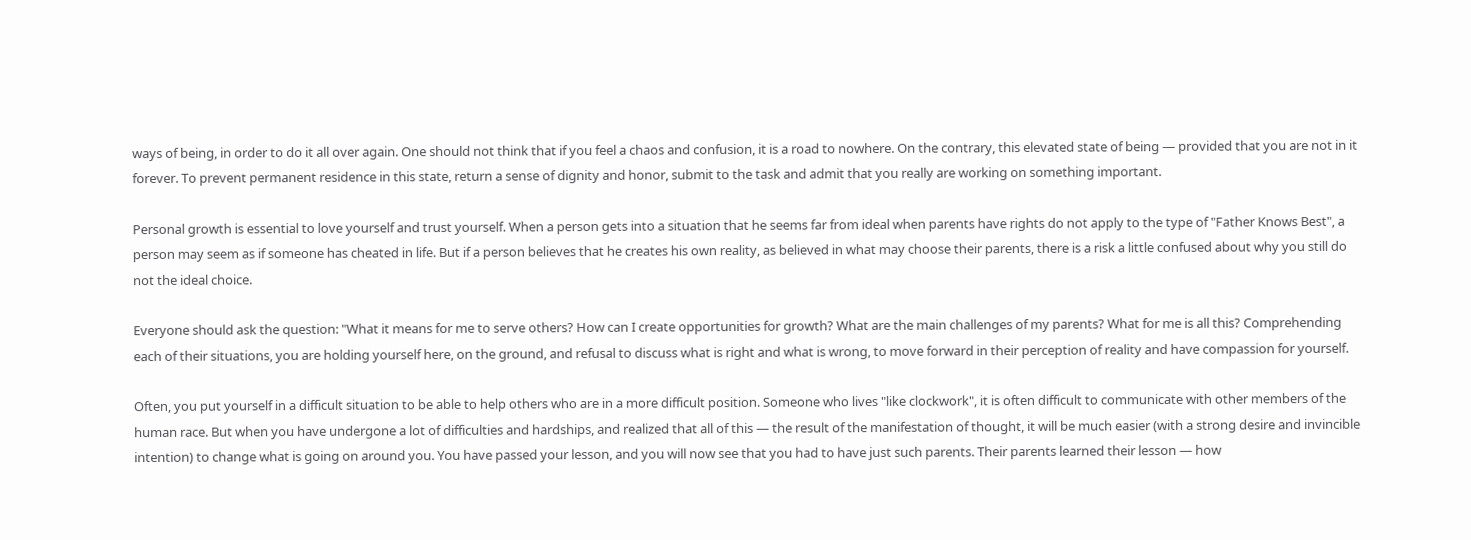ways of being, in order to do it all over again. One should not think that if you feel a chaos and confusion, it is a road to nowhere. On the contrary, this elevated state of being — provided that you are not in it forever. To prevent permanent residence in this state, return a sense of dignity and honor, submit to the task and admit that you really are working on something important.

Personal growth is essential to love yourself and trust yourself. When a person gets into a situation that he seems far from ideal when parents have rights do not apply to the type of "Father Knows Best", a person may seem as if someone has cheated in life. But if a person believes that he creates his own reality, as believed in what may choose their parents, there is a risk a little confused about why you still do not the ideal choice.

Everyone should ask the question: "What it means for me to serve others? How can I create opportunities for growth? What are the main challenges of my parents? What for me is all this? Comprehending each of their situations, you are holding yourself here, on the ground, and refusal to discuss what is right and what is wrong, to move forward in their perception of reality and have compassion for yourself.

Often, you put yourself in a difficult situation to be able to help others who are in a more difficult position. Someone who lives "like clockwork", it is often difficult to communicate with other members of the human race. But when you have undergone a lot of difficulties and hardships, and realized that all of this — the result of the manifestation of thought, it will be much easier (with a strong desire and invincible intention) to change what is going on around you. You have passed your lesson, and you will now see that you had to have just such parents. Their parents learned their lesson — how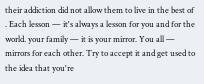their addiction did not allow them to live in the best of . Each lesson — it's always a lesson for you and for the world. your family — it is your mirror. You all — mirrors for each other. Try to accept it and get used to the idea that you're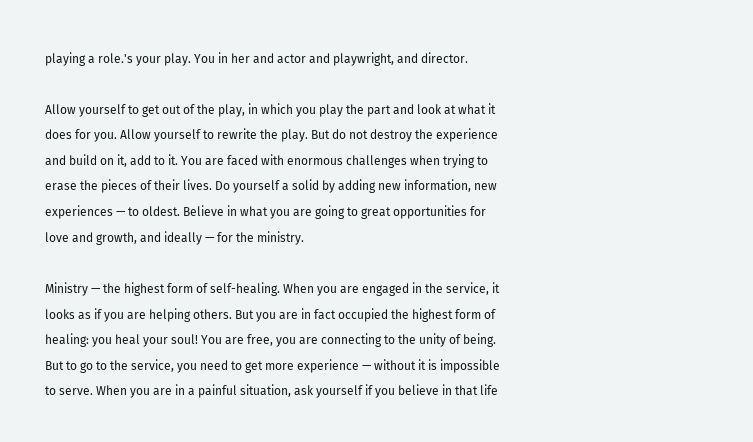playing a role.'s your play. You in her and actor and playwright, and director.

Allow yourself to get out of the play, in which you play the part and look at what it does for you. Allow yourself to rewrite the play. But do not destroy the experience and build on it, add to it. You are faced with enormous challenges when trying to erase the pieces of their lives. Do yourself a solid by adding new information, new experiences — to oldest. Believe in what you are going to great opportunities for love and growth, and ideally — for the ministry.

Ministry — the highest form of self-healing. When you are engaged in the service, it looks as if you are helping others. But you are in fact occupied the highest form of healing: you heal your soul! You are free, you are connecting to the unity of being. But to go to the service, you need to get more experience — without it is impossible to serve. When you are in a painful situation, ask yourself if you believe in that life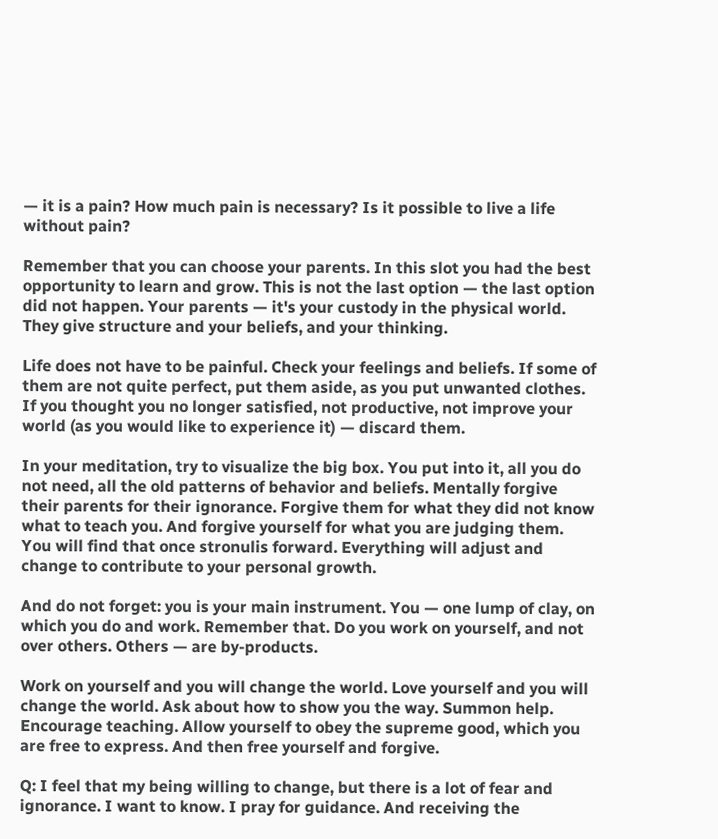— it is a pain? How much pain is necessary? Is it possible to live a life without pain?

Remember that you can choose your parents. In this slot you had the best opportunity to learn and grow. This is not the last option — the last option did not happen. Your parents — it's your custody in the physical world. They give structure and your beliefs, and your thinking.

Life does not have to be painful. Check your feelings and beliefs. If some of them are not quite perfect, put them aside, as you put unwanted clothes. If you thought you no longer satisfied, not productive, not improve your world (as you would like to experience it) — discard them.

In your meditation, try to visualize the big box. You put into it, all you do not need, all the old patterns of behavior and beliefs. Mentally forgive their parents for their ignorance. Forgive them for what they did not know what to teach you. And forgive yourself for what you are judging them. You will find that once stronulis forward. Everything will adjust and change to contribute to your personal growth.

And do not forget: you is your main instrument. You — one lump of clay, on which you do and work. Remember that. Do you work on yourself, and not over others. Others — are by-products.

Work on yourself and you will change the world. Love yourself and you will change the world. Ask about how to show you the way. Summon help. Encourage teaching. Allow yourself to obey the supreme good, which you are free to express. And then free yourself and forgive.

Q: I feel that my being willing to change, but there is a lot of fear and ignorance. I want to know. I pray for guidance. And receiving the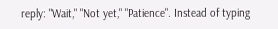reply: "Wait," "Not yet," "Patience". Instead of typing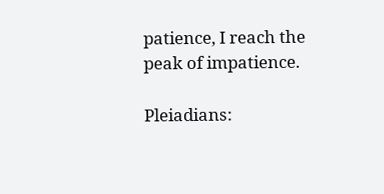patience, I reach the peak of impatience.

Pleiadians: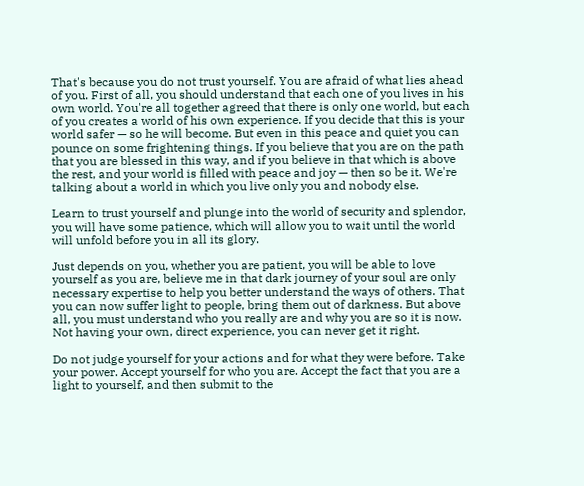That's because you do not trust yourself. You are afraid of what lies ahead of you. First of all, you should understand that each one of you lives in his own world. You're all together agreed that there is only one world, but each of you creates a world of his own experience. If you decide that this is your world safer — so he will become. But even in this peace and quiet you can pounce on some frightening things. If you believe that you are on the path that you are blessed in this way, and if you believe in that which is above the rest, and your world is filled with peace and joy — then so be it. We're talking about a world in which you live only you and nobody else.

Learn to trust yourself and plunge into the world of security and splendor, you will have some patience, which will allow you to wait until the world will unfold before you in all its glory.

Just depends on you, whether you are patient, you will be able to love yourself as you are, believe me in that dark journey of your soul are only necessary expertise to help you better understand the ways of others. That you can now suffer light to people, bring them out of darkness. But above all, you must understand who you really are and why you are so it is now. Not having your own, direct experience, you can never get it right.

Do not judge yourself for your actions and for what they were before. Take your power. Accept yourself for who you are. Accept the fact that you are a light to yourself, and then submit to the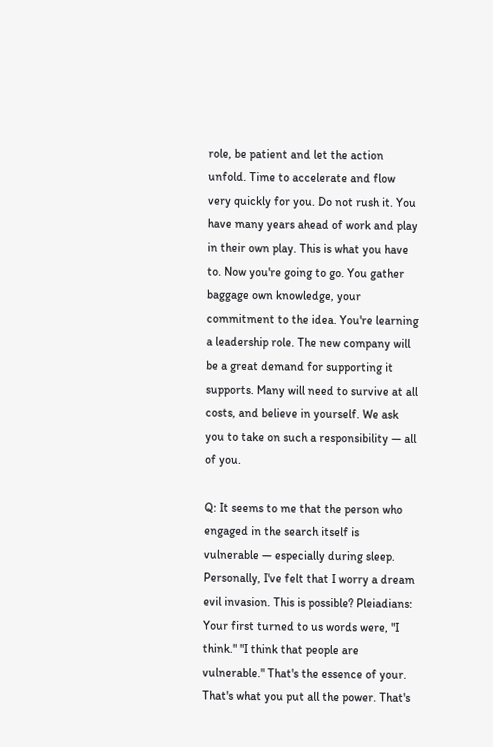role, be patient and let the action unfold. Time to accelerate and flow very quickly for you. Do not rush it. You have many years ahead of work and play in their own play. This is what you have to. Now you're going to go. You gather baggage own knowledge, your commitment to the idea. You're learning a leadership role. The new company will be a great demand for supporting it supports. Many will need to survive at all costs, and believe in yourself. We ask you to take on such a responsibility — all of you.

Q: It seems to me that the person who engaged in the search itself is vulnerable — especially during sleep. Personally, I've felt that I worry a dream evil invasion. This is possible? Pleiadians: Your first turned to us words were, "I think." "I think that people are vulnerable." That's the essence of your. That's what you put all the power. That's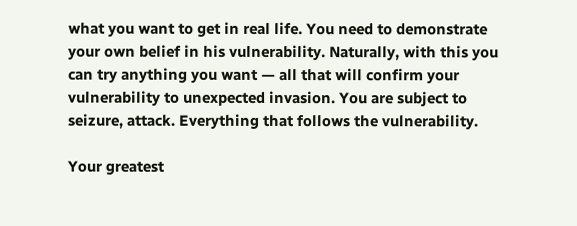what you want to get in real life. You need to demonstrate your own belief in his vulnerability. Naturally, with this you can try anything you want — all that will confirm your vulnerability to unexpected invasion. You are subject to seizure, attack. Everything that follows the vulnerability.

Your greatest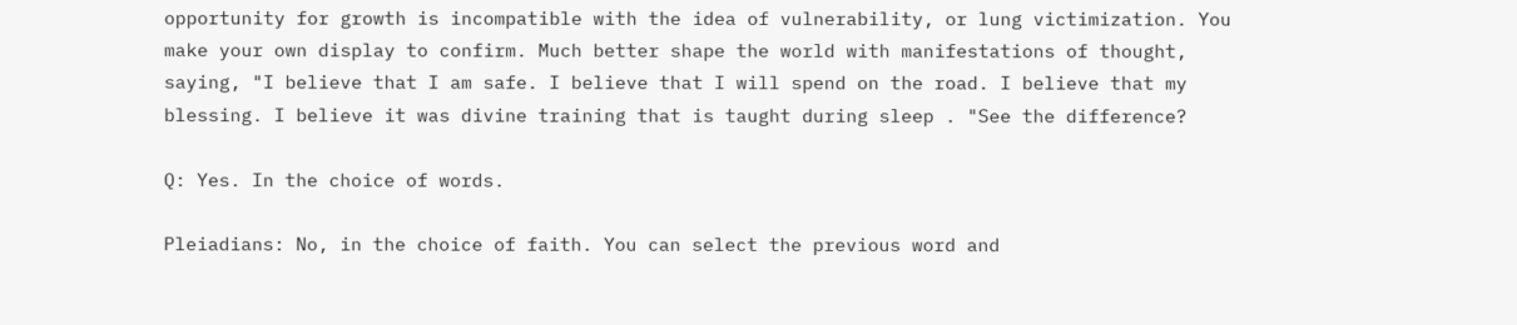opportunity for growth is incompatible with the idea of vulnerability, or lung victimization. You make your own display to confirm. Much better shape the world with manifestations of thought, saying, "I believe that I am safe. I believe that I will spend on the road. I believe that my blessing. I believe it was divine training that is taught during sleep . "See the difference?

Q: Yes. In the choice of words.

Pleiadians: No, in the choice of faith. You can select the previous word and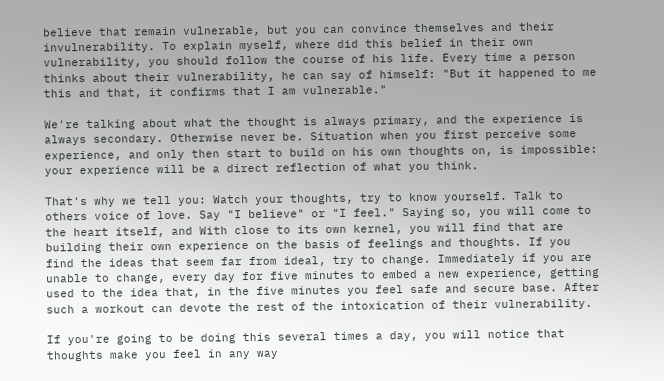believe that remain vulnerable, but you can convince themselves and their invulnerability. To explain myself, where did this belief in their own vulnerability, you should follow the course of his life. Every time a person thinks about their vulnerability, he can say of himself: "But it happened to me this and that, it confirms that I am vulnerable."

We're talking about what the thought is always primary, and the experience is always secondary. Otherwise never be. Situation when you first perceive some experience, and only then start to build on his own thoughts on, is impossible: your experience will be a direct reflection of what you think.

That's why we tell you: Watch your thoughts, try to know yourself. Talk to others voice of love. Say "I believe" or "I feel." Saying so, you will come to the heart itself, and With close to its own kernel, you will find that are building their own experience on the basis of feelings and thoughts. If you find the ideas that seem far from ideal, try to change. Immediately if you are unable to change, every day for five minutes to embed a new experience, getting used to the idea that, in the five minutes you feel safe and secure base. After such a workout can devote the rest of the intoxication of their vulnerability.

If you're going to be doing this several times a day, you will notice that thoughts make you feel in any way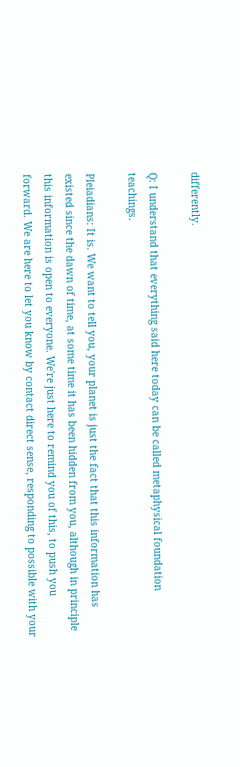differently.

Q: I understand that everything said here today can be called metaphysical foundation teachings.

Pleiadians: It is. We want to tell you, your planet is just the fact that this information has existed since the dawn of time, at some time it has been hidden from you, although in principle this information is open to everyone. We're just here to remind you of this, to push you forward. We are here to let you know by contact direct sense, responding to possible with your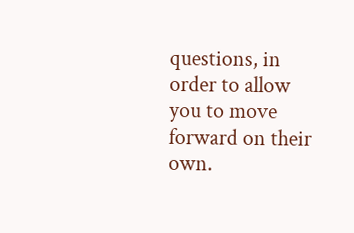questions, in order to allow you to move forward on their own.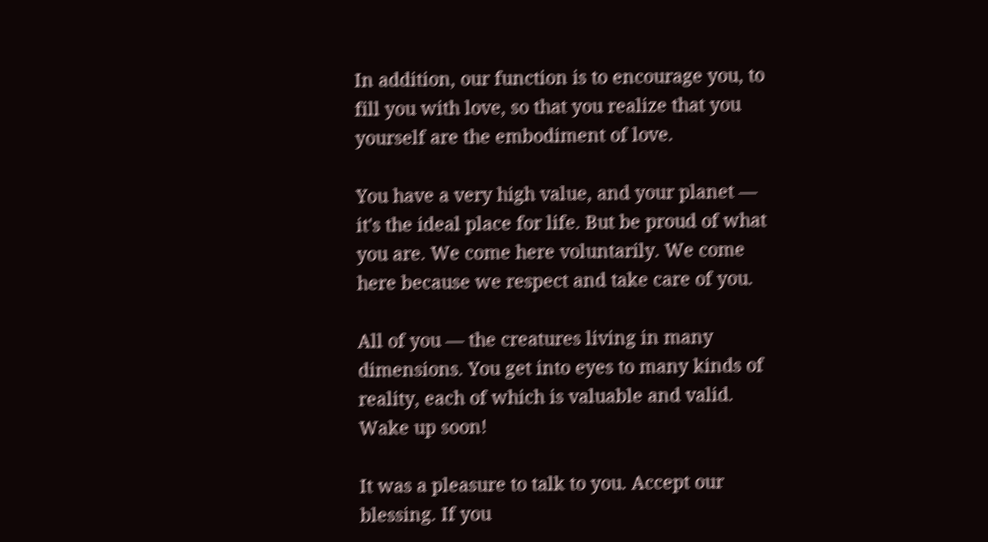In addition, our function is to encourage you, to fill you with love, so that you realize that you yourself are the embodiment of love.

You have a very high value, and your planet — it's the ideal place for life. But be proud of what you are. We come here voluntarily. We come here because we respect and take care of you.

All of you — the creatures living in many dimensions. You get into eyes to many kinds of reality, each of which is valuable and valid. Wake up soon!

It was a pleasure to talk to you. Accept our blessing. If you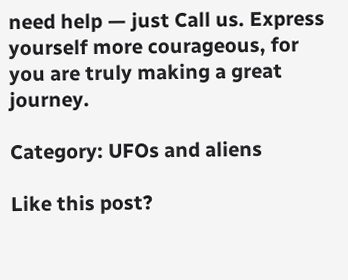need help — just Call us. Express yourself more courageous, for you are truly making a great journey.

Category: UFOs and aliens

Like this post?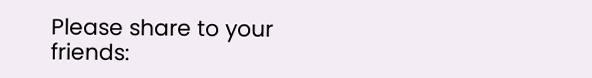Please share to your friends: